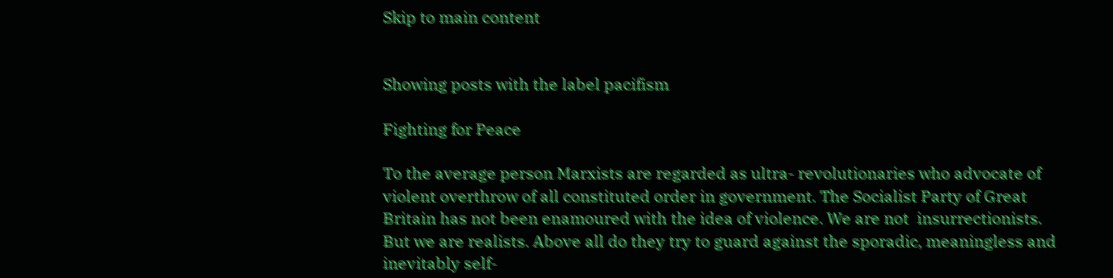Skip to main content


Showing posts with the label pacifism

Fighting for Peace

To the average person Marxists are regarded as ultra- revolutionaries who advocate of violent overthrow of all constituted order in government. The Socialist Party of Great Britain has not been enamoured with the idea of violence. We are not  insurrectionists. But we are realists. Above all do they try to guard against the sporadic, meaningless and inevitably self-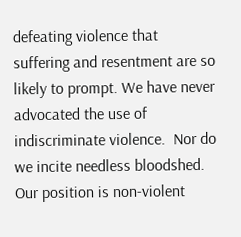defeating violence that suffering and resentment are so likely to prompt. We have never advocated the use of indiscriminate violence.  Nor do we incite needless bloodshed. Our position is non-violent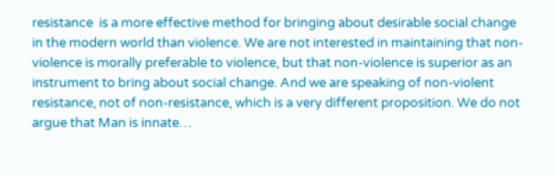resistance  is a more effective method for bringing about desirable social change in the modern world than violence. We are not interested in maintaining that non-violence is morally preferable to violence, but that non-violence is superior as an instrument to bring about social change. And we are speaking of non-violent resistance, not of non-resistance, which is a very different proposition. We do not argue that Man is innate…